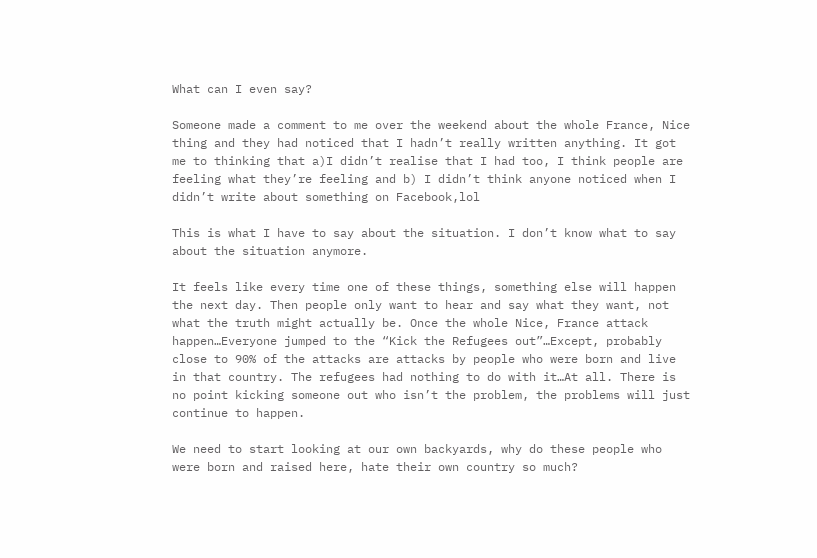What can I even say?

Someone made a comment to me over the weekend about the whole France, Nice thing and they had noticed that I hadn’t really written anything. It got me to thinking that a)I didn’t realise that I had too, I think people are feeling what they’re feeling and b) I didn’t think anyone noticed when I didn’t write about something on Facebook,lol

This is what I have to say about the situation. I don’t know what to say about the situation anymore.

It feels like every time one of these things, something else will happen the next day. Then people only want to hear and say what they want, not what the truth might actually be. Once the whole Nice, France attack happen…Everyone jumped to the “Kick the Refugees out”…Except, probably close to 90% of the attacks are attacks by people who were born and live in that country. The refugees had nothing to do with it…At all. There is no point kicking someone out who isn’t the problem, the problems will just continue to happen.

We need to start looking at our own backyards, why do these people who were born and raised here, hate their own country so much?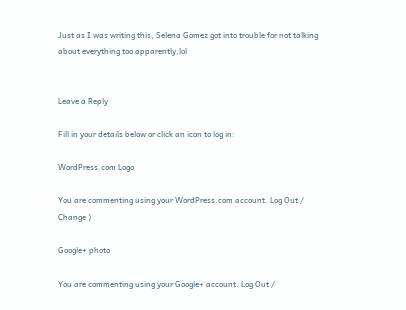Just as I was writing this, Selena Gomez got into trouble for not talking about everything too apparently,lol


Leave a Reply

Fill in your details below or click an icon to log in:

WordPress.com Logo

You are commenting using your WordPress.com account. Log Out /  Change )

Google+ photo

You are commenting using your Google+ account. Log Out /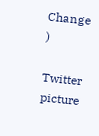Change )

Twitter picture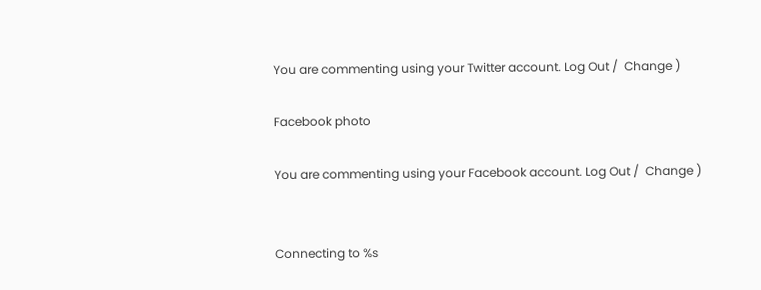You are commenting using your Twitter account. Log Out /  Change )

Facebook photo

You are commenting using your Facebook account. Log Out /  Change )


Connecting to %s